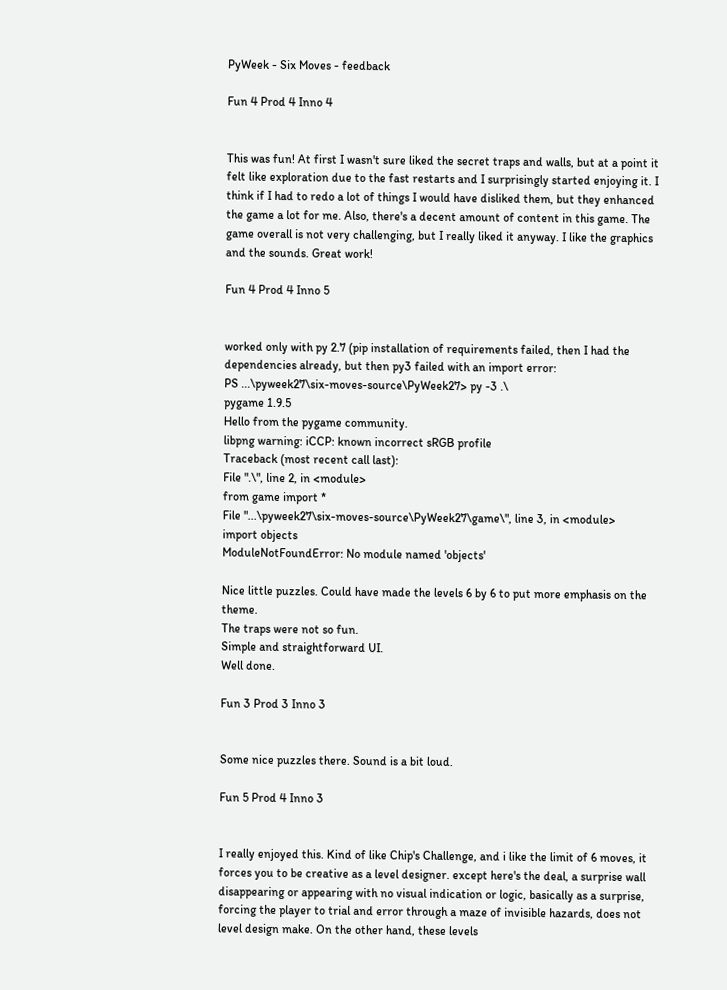PyWeek - Six Moves - feedback

Fun 4 Prod 4 Inno 4


This was fun! At first I wasn't sure liked the secret traps and walls, but at a point it felt like exploration due to the fast restarts and I surprisingly started enjoying it. I think if I had to redo a lot of things I would have disliked them, but they enhanced the game a lot for me. Also, there's a decent amount of content in this game. The game overall is not very challenging, but I really liked it anyway. I like the graphics and the sounds. Great work!

Fun 4 Prod 4 Inno 5


worked only with py 2.7 (pip installation of requirements failed, then I had the dependencies already, but then py3 failed with an import error:
PS ...\pyweek27\six-moves-source\PyWeek27> py -3 .\
pygame 1.9.5
Hello from the pygame community.
libpng warning: iCCP: known incorrect sRGB profile
Traceback (most recent call last):
File ".\", line 2, in <module>
from game import *
File "...\pyweek27\six-moves-source\PyWeek27\game\", line 3, in <module>
import objects
ModuleNotFoundError: No module named 'objects'

Nice little puzzles. Could have made the levels 6 by 6 to put more emphasis on the theme.
The traps were not so fun.
Simple and straightforward UI.
Well done.

Fun 3 Prod 3 Inno 3


Some nice puzzles there. Sound is a bit loud.

Fun 5 Prod 4 Inno 3


I really enjoyed this. Kind of like Chip's Challenge, and i like the limit of 6 moves, it forces you to be creative as a level designer. except here's the deal, a surprise wall disappearing or appearing with no visual indication or logic, basically as a surprise, forcing the player to trial and error through a maze of invisible hazards, does not level design make. On the other hand, these levels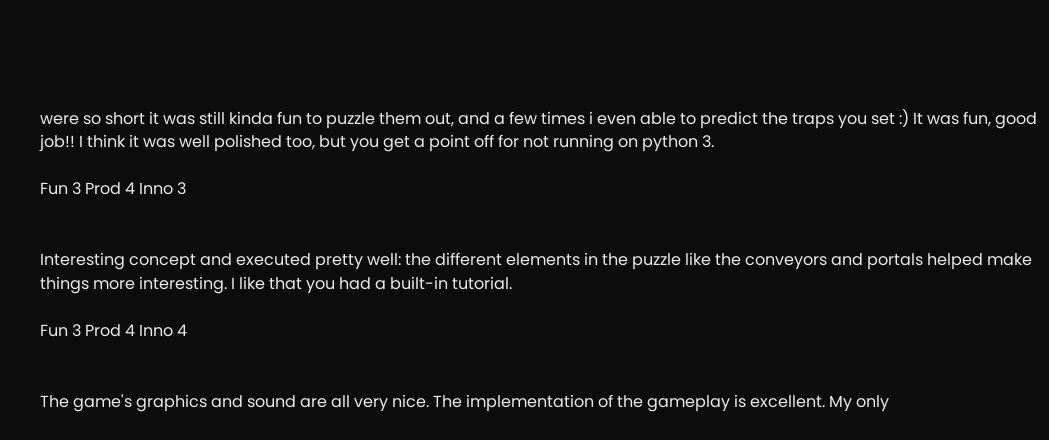were so short it was still kinda fun to puzzle them out, and a few times i even able to predict the traps you set :) It was fun, good job!! I think it was well polished too, but you get a point off for not running on python 3.

Fun 3 Prod 4 Inno 3


Interesting concept and executed pretty well: the different elements in the puzzle like the conveyors and portals helped make things more interesting. I like that you had a built-in tutorial.

Fun 3 Prod 4 Inno 4


The game's graphics and sound are all very nice. The implementation of the gameplay is excellent. My only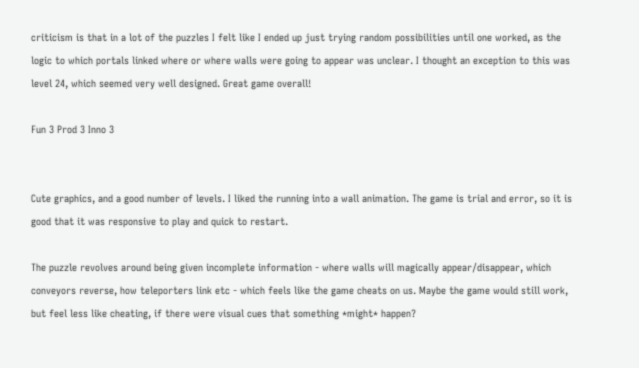criticism is that in a lot of the puzzles I felt like I ended up just trying random possibilities until one worked, as the logic to which portals linked where or where walls were going to appear was unclear. I thought an exception to this was level 24, which seemed very well designed. Great game overall!

Fun 3 Prod 3 Inno 3


Cute graphics, and a good number of levels. I liked the running into a wall animation. The game is trial and error, so it is good that it was responsive to play and quick to restart.

The puzzle revolves around being given incomplete information - where walls will magically appear/disappear, which conveyors reverse, how teleporters link etc - which feels like the game cheats on us. Maybe the game would still work, but feel less like cheating, if there were visual cues that something *might* happen?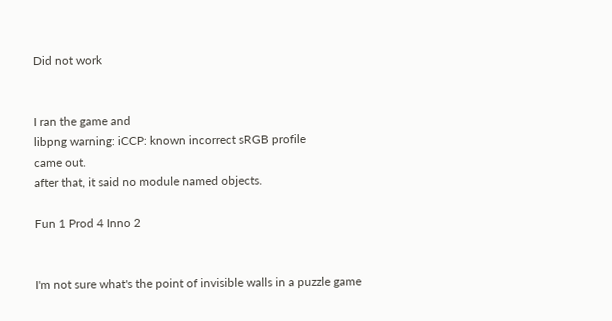Did not work


I ran the game and
libpng warning: iCCP: known incorrect sRGB profile
came out.
after that, it said no module named objects.

Fun 1 Prod 4 Inno 2


I'm not sure what's the point of invisible walls in a puzzle game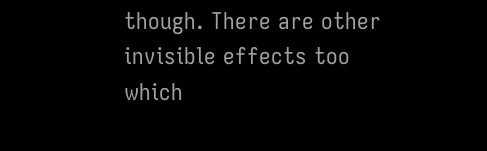though. There are other invisible effects too which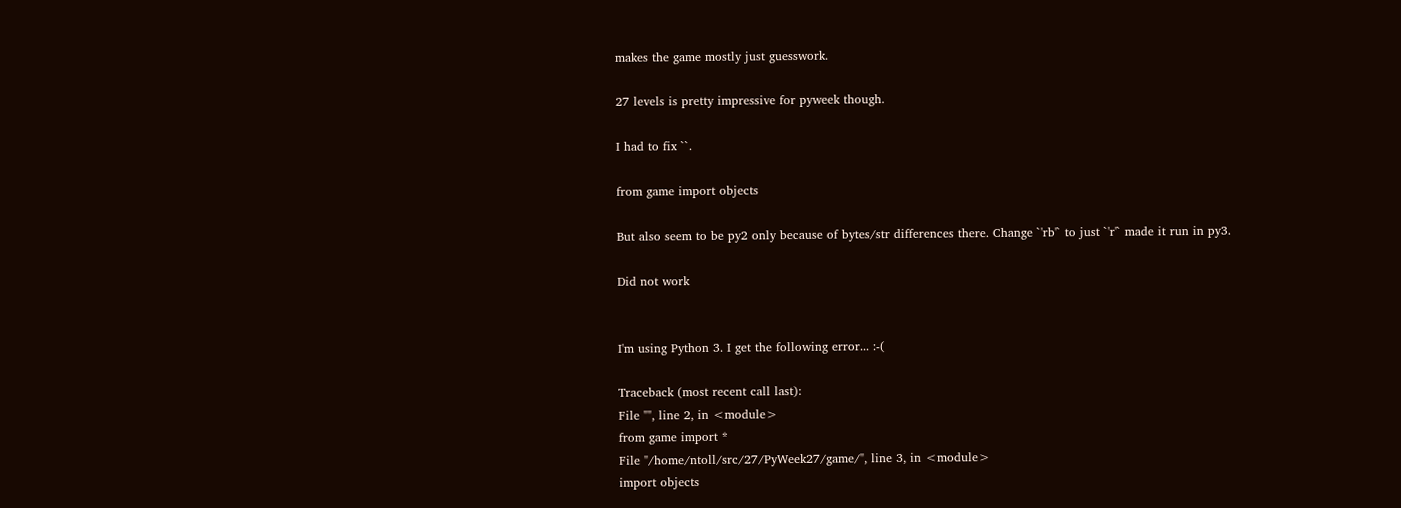makes the game mostly just guesswork.

27 levels is pretty impressive for pyweek though.

I had to fix ``.

from game import objects

But also seem to be py2 only because of bytes/str differences there. Change `'rb'` to just `'r'` made it run in py3.

Did not work


I'm using Python 3. I get the following error... :-(

Traceback (most recent call last):
File "", line 2, in <module>
from game import *
File "/home/ntoll/src/27/PyWeek27/game/", line 3, in <module>
import objects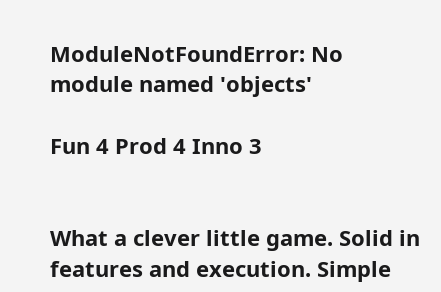ModuleNotFoundError: No module named 'objects'

Fun 4 Prod 4 Inno 3


What a clever little game. Solid in features and execution. Simple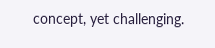concept, yet challenging.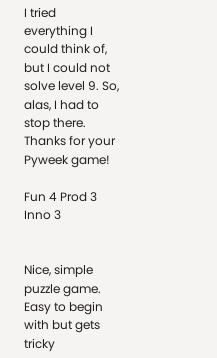I tried everything I could think of, but I could not solve level 9. So, alas, I had to stop there. Thanks for your Pyweek game!

Fun 4 Prod 3 Inno 3


Nice, simple puzzle game. Easy to begin with but gets tricky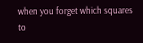when you forget which squares to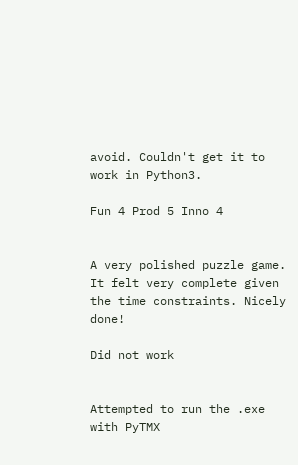avoid. Couldn't get it to work in Python3.

Fun 4 Prod 5 Inno 4


A very polished puzzle game. It felt very complete given the time constraints. Nicely done!

Did not work


Attempted to run the .exe with PyTMX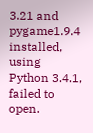3.21 and pygame1.9.4 installed, using Python 3.4.1, failed to open.